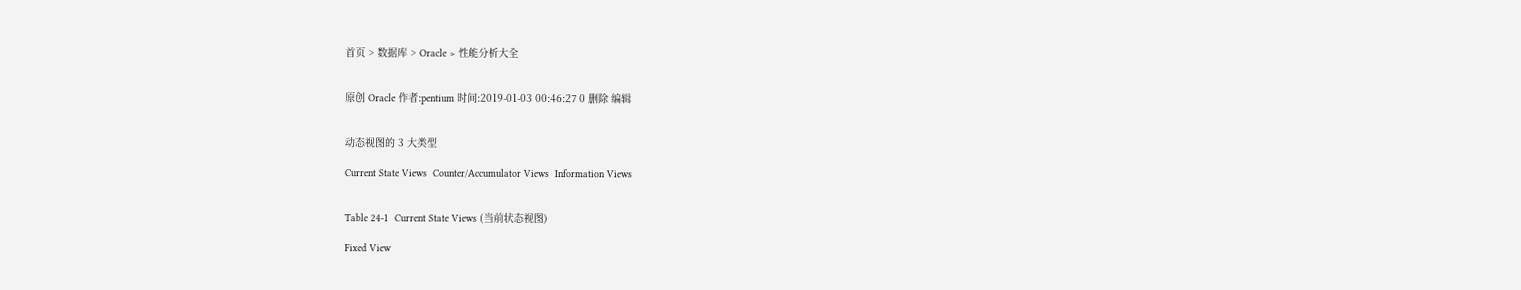首页 > 数据库 > Oracle > 性能分析大全


原创 Oracle 作者:pentium 时间:2019-01-03 00:46:27 0 删除 编辑


动态视图的 3 大类型

Current State Views  Counter/Accumulator Views  Information Views


Table 24-1  Current State Views (当前状态视图)

Fixed View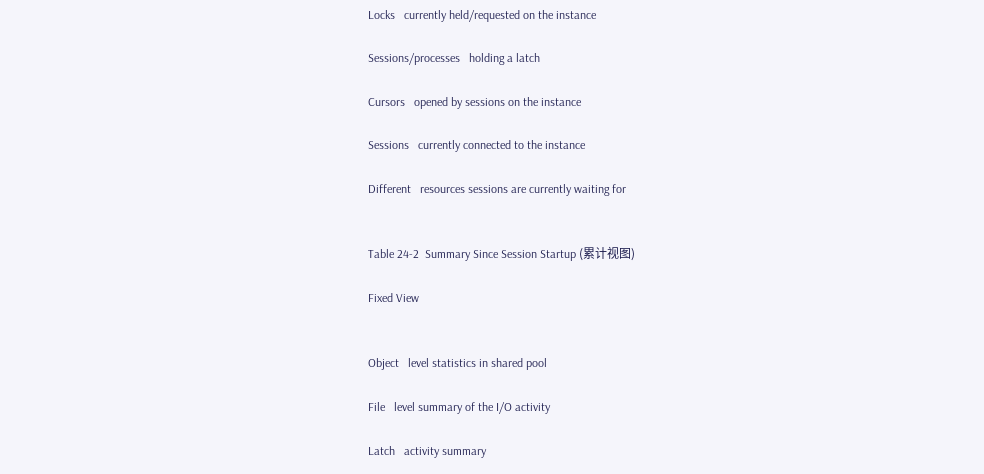Locks   currently held/requested on the instance

Sessions/processes   holding a latch

Cursors   opened by sessions on the instance

Sessions   currently connected to the instance

Different   resources sessions are currently waiting for


Table 24-2  Summary Since Session Startup (累计视图)

Fixed View


Object   level statistics in shared pool

File   level summary of the I/O activity

Latch   activity summary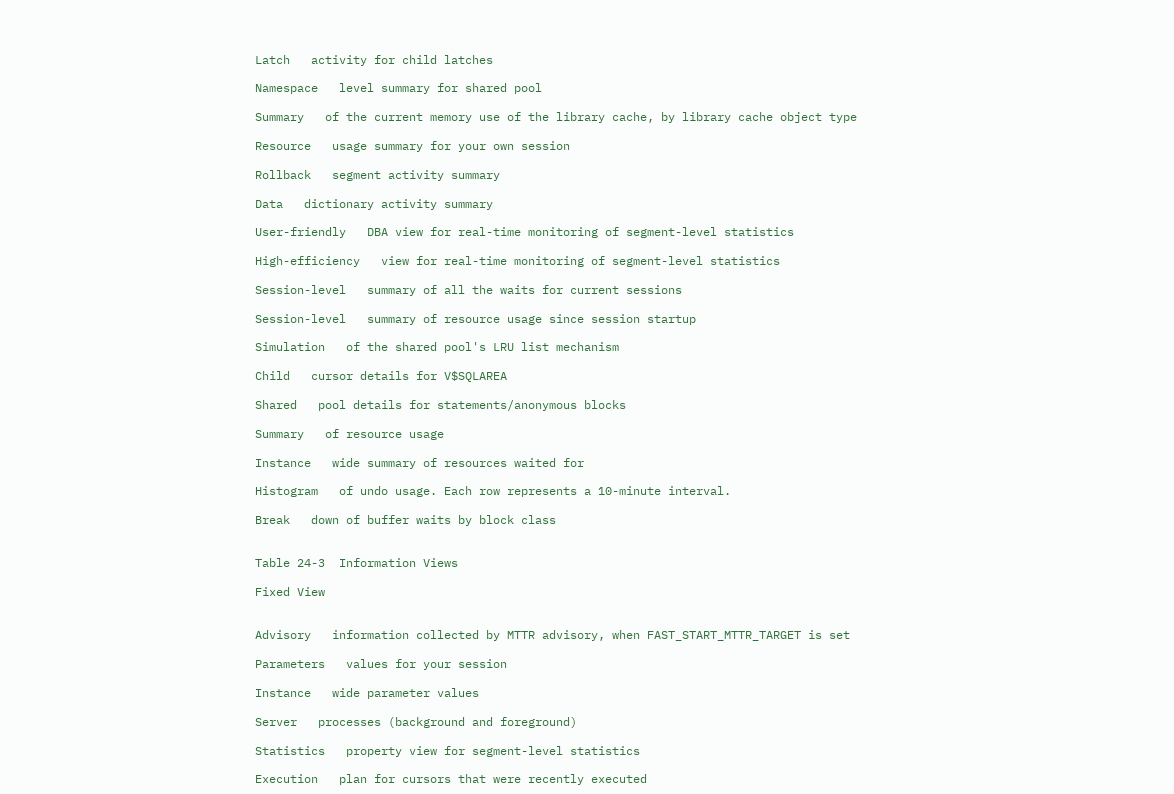Latch   activity for child latches

Namespace   level summary for shared pool

Summary   of the current memory use of the library cache, by library cache object type

Resource   usage summary for your own session

Rollback   segment activity summary

Data   dictionary activity summary

User-friendly   DBA view for real-time monitoring of segment-level statistics

High-efficiency   view for real-time monitoring of segment-level statistics

Session-level   summary of all the waits for current sessions

Session-level   summary of resource usage since session startup

Simulation   of the shared pool's LRU list mechanism

Child   cursor details for V$SQLAREA

Shared   pool details for statements/anonymous blocks

Summary   of resource usage

Instance   wide summary of resources waited for

Histogram   of undo usage. Each row represents a 10-minute interval.

Break   down of buffer waits by block class


Table 24-3  Information Views

Fixed View


Advisory   information collected by MTTR advisory, when FAST_START_MTTR_TARGET is set

Parameters   values for your session

Instance   wide parameter values

Server   processes (background and foreground)

Statistics   property view for segment-level statistics

Execution   plan for cursors that were recently executed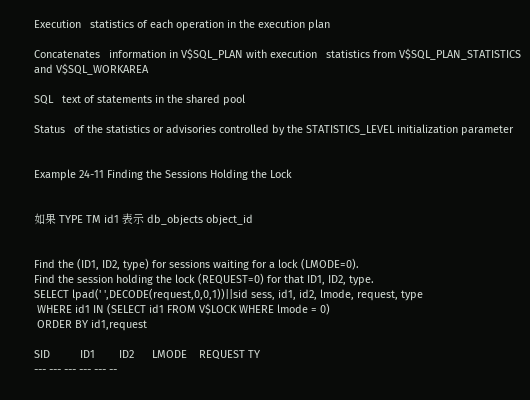Execution   statistics of each operation in the execution plan

Concatenates   information in V$SQL_PLAN with execution   statistics from V$SQL_PLAN_STATISTICS and V$SQL_WORKAREA

SQL   text of statements in the shared pool

Status   of the statistics or advisories controlled by the STATISTICS_LEVEL initialization parameter


Example 24-11 Finding the Sessions Holding the Lock


如果 TYPE TM id1 表示 db_objects object_id


Find the (ID1, ID2, type) for sessions waiting for a lock (LMODE=0).
Find the session holding the lock (REQUEST=0) for that ID1, ID2, type.
SELECT lpad(' ',DECODE(request,0,0,1))||sid sess, id1, id2, lmode, request, type
 WHERE id1 IN (SELECT id1 FROM V$LOCK WHERE lmode = 0)
 ORDER BY id1,request

SID          ID1        ID2      LMODE    REQUEST TY
--- --- --- --- --- --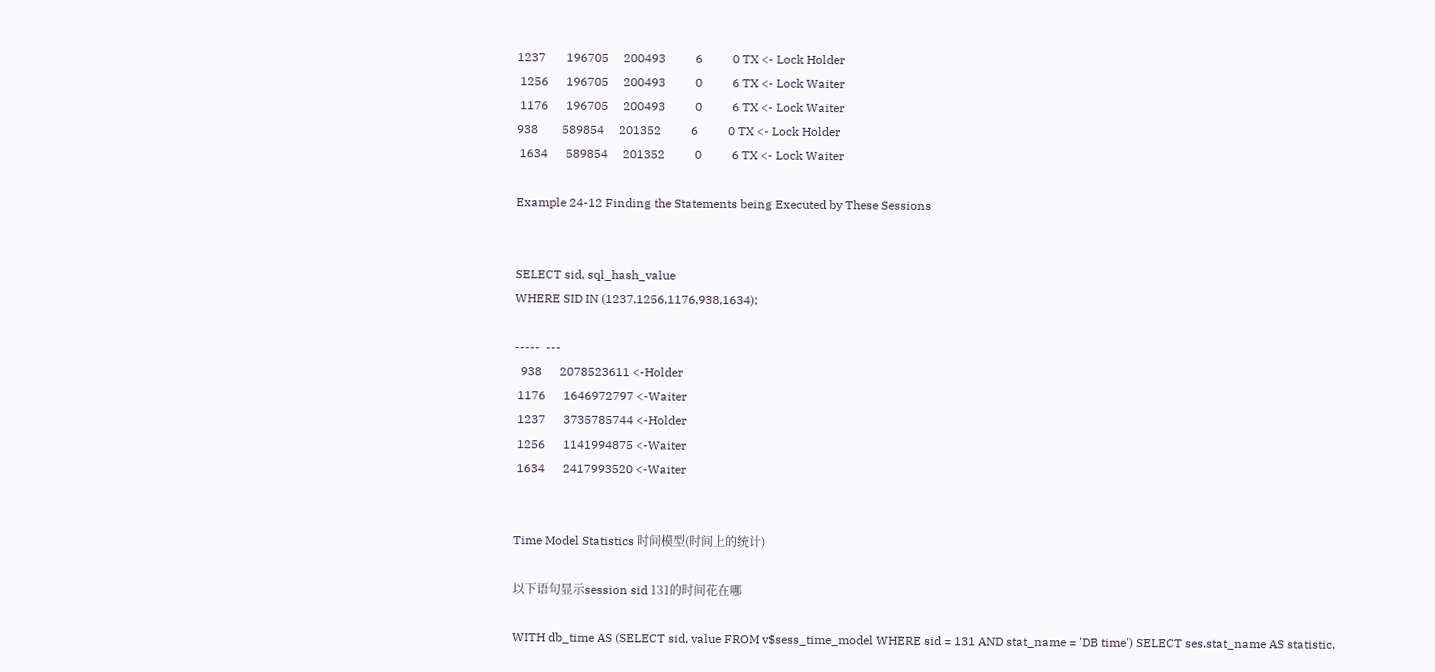1237       196705     200493          6          0 TX <- Lock Holder
 1256      196705     200493          0          6 TX <- Lock Waiter
 1176      196705     200493          0          6 TX <- Lock Waiter
938        589854     201352          6          0 TX <- Lock Holder
 1634      589854     201352          0          6 TX <- Lock Waiter

Example 24-12 Finding the Statements being Executed by These Sessions


SELECT sid, sql_hash_value
WHERE SID IN (1237,1256,1176,938,1634);

-----  ---
  938      2078523611 <-Holder
 1176      1646972797 <-Waiter
 1237      3735785744 <-Holder
 1256      1141994875 <-Waiter
 1634      2417993520 <-Waiter


Time Model Statistics 时间模型(时间上的统计)

以下语句显示session sid 131的时间花在哪

WITH db_time AS (SELECT sid, value FROM v$sess_time_model WHERE sid = 131 AND stat_name = 'DB time') SELECT ses.stat_name AS statistic,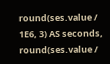round(ses.value / 1E6, 3) AS seconds, round(ses.value /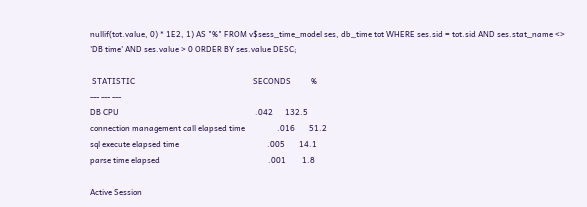nullif(tot.value, 0) * 1E2, 1) AS "%" FROM v$sess_time_model ses, db_time tot WHERE ses.sid = tot.sid AND ses.stat_name <> 'DB time' AND ses.value > 0 ORDER BY ses.value DESC;

 STATISTIC                                                           SECONDS          %
--- --- ---
DB CPU                                                                    .042      132.5
connection management call elapsed time                .016       51.2
sql execute elapsed time                                            .005       14.1
parse time elapsed                                                      .001        1.8

Active Session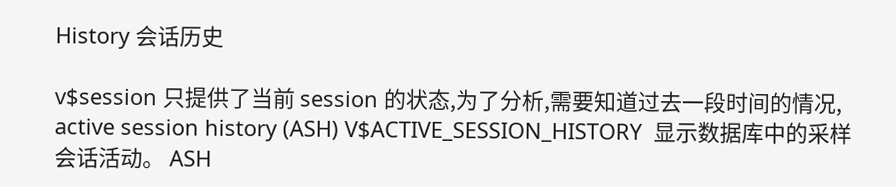History 会话历史

v$session 只提供了当前 session 的状态,为了分析,需要知道过去一段时间的情况, active session history (ASH) V$ACTIVE_SESSION_HISTORY  显示数据库中的采样会话活动。 ASH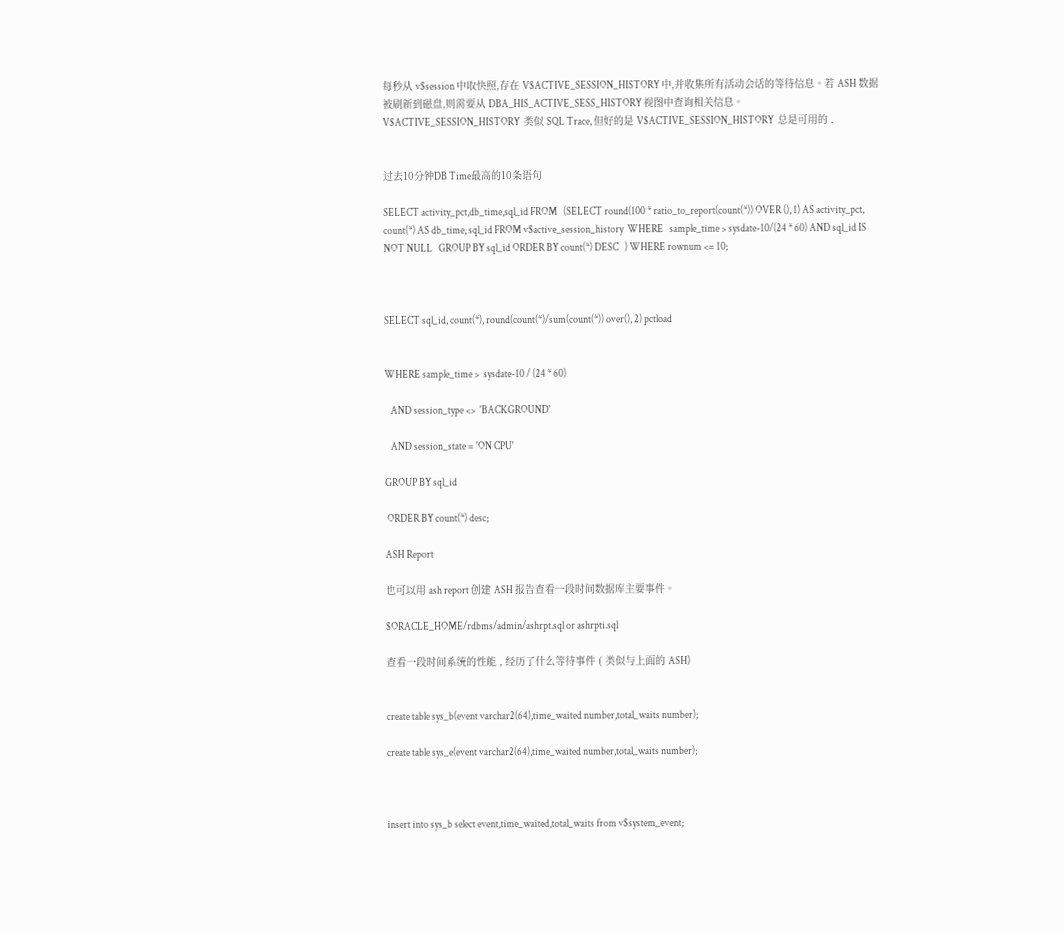每秒从 v$session 中取快照,存在 V$ACTIVE_SESSION_HISTORY 中,并收集所有活动会话的等待信息。若 ASH 数据被刷新到磁盘,则需要从 DBA_HIS_ACTIVE_SESS_HISTORY 视图中查询相关信息。 V$ACTIVE_SESSION_HISTORY  类似 SQL Trace, 但好的是 V$ACTIVE_SESSION_HISTORY  总是可用的 .


过去10分钟DB Time最高的10条语句

SELECT activity_pct,db_time,sql_id FROM   (SELECT round(100 * ratio_to_report(count(*)) OVER (), 1) AS activity_pct,  count(*) AS db_time, sql_id FROM v$active_session_history  WHERE   sample_time > sysdate-10/(24 * 60) AND sql_id IS NOT NULL   GROUP BY sql_id ORDER BY count(*) DESC   ) WHERE rownum <= 10;



SELECT sql_id, count(*), round(count(*)/sum(count(*)) over(), 2) pctload


WHERE sample_time >  sysdate-10 / (24 * 60)

   AND session_type <>  'BACKGROUND'

   AND session_state = 'ON CPU'

GROUP BY sql_id

 ORDER BY count(*) desc;

ASH Report

也可以用 ash report 创建 ASH 报告查看一段时间数据库主要事件。

$ORACLE_HOME/rdbms/admin/ashrpt.sql or ashrpti.sql

查看一段时间系统的性能 , 经历了什么等待事件 ( 类似与上面的 ASH)


create table sys_b(event varchar2(64),time_waited number,total_waits number);

create table sys_e(event varchar2(64),time_waited number,total_waits number);



insert into sys_b select event,time_waited,total_waits from v$system_event;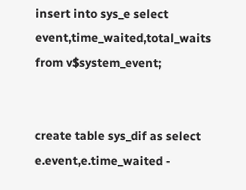insert into sys_e select event,time_waited,total_waits from v$system_event;


create table sys_dif as select e.event,e.time_waited -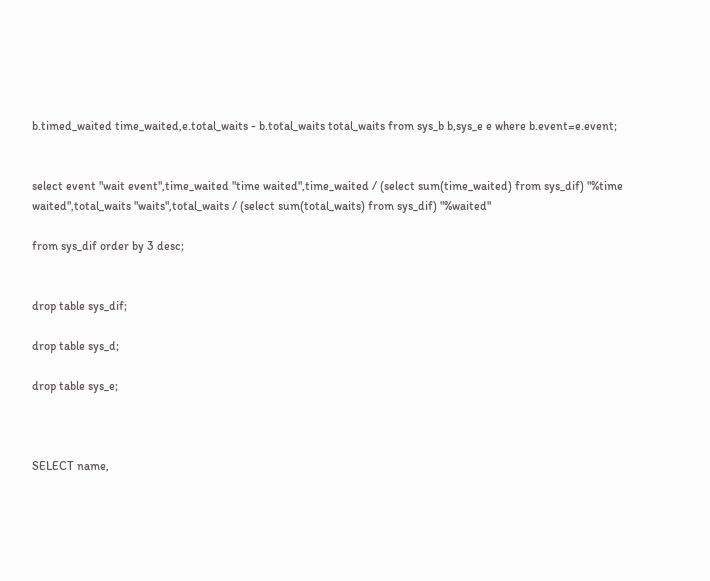b.timed_waited time_waited,e.total_waits - b.total_waits total_waits from sys_b b,sys_e e where b.event=e.event;


select event "wait event",time_waited "time waited",time_waited / (select sum(time_waited) from sys_dif) "%time waited",total_waits "waits",total_waits / (select sum(total_waits) from sys_dif) "%waited"

from sys_dif order by 3 desc;


drop table sys_dif;

drop table sys_d;

drop table sys_e;



SELECT name,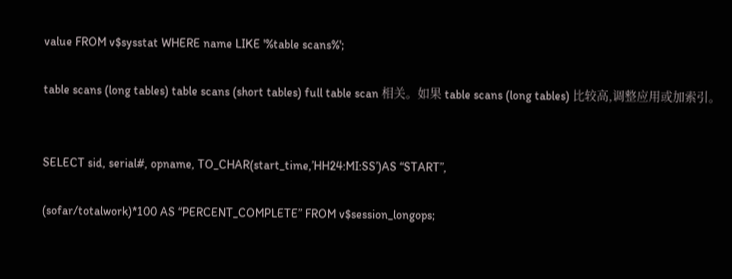value FROM v$sysstat WHERE name LIKE '%table scans%';

table scans (long tables) table scans (short tables) full table scan 相关。如果 table scans (long tables) 比较高,调整应用或加索引。


SELECT sid, serial#, opname, TO_CHAR(start_time,’HH24:MI:SS’)AS “START”,

(sofar/totalwork)*100 AS “PERCENT_COMPLETE” FROM v$session_longops;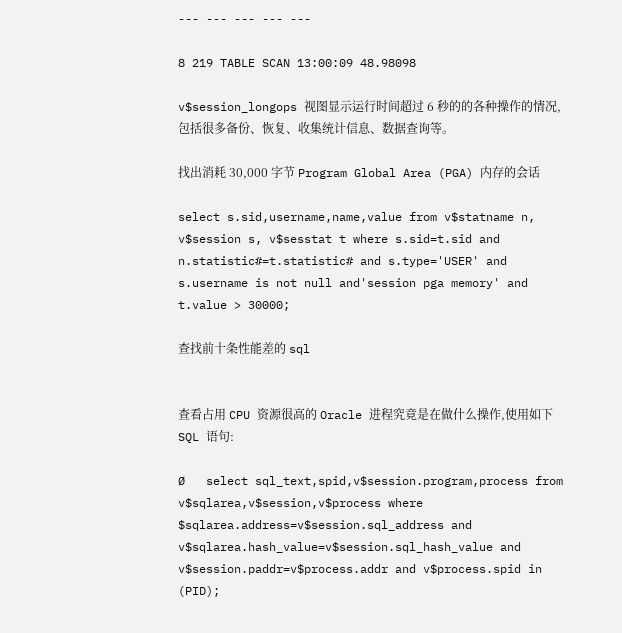--- --- --- --- ---

8 219 TABLE SCAN 13:00:09 48.98098

v$session_longops 视图显示运行时间超过 6 秒的的各种操作的情况,包括很多备份、恢复、收集统计信息、数据查询等。

找出消耗 30,000 字节 Program Global Area (PGA) 内存的会话

select s.sid,username,name,value from v$statname n, v$session s, v$sesstat t where s.sid=t.sid and n.statistic#=t.statistic# and s.type='USER' and s.username is not null and'session pga memory' and t.value > 30000;

查找前十条性能差的 sql


查看占用 CPU 资源很高的 Oracle 进程究竟是在做什么操作,使用如下 SQL 语句:

Ø   select sql_text,spid,v$session.program,process from v$sqlarea,v$session,v$process where $sqlarea.address=v$session.sql_address and v$sqlarea.hash_value=v$session.sql_hash_value and v$session.paddr=v$process.addr and v$process.spid in (PID);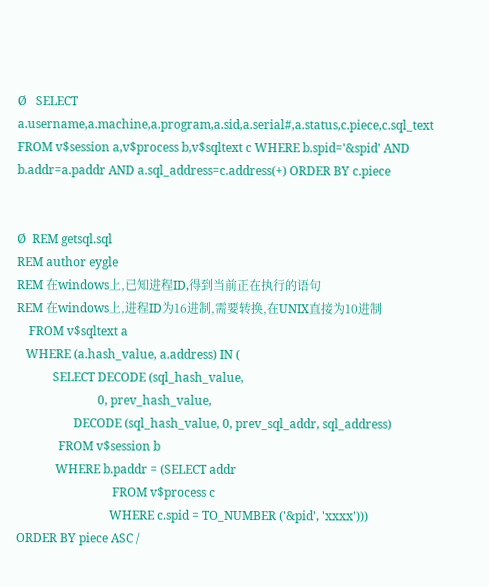Ø   SELECT a.username,a.machine,a.program,a.sid,a.serial#,a.status,c.piece,c.sql_text FROM v$session a,v$process b,v$sqltext c WHERE b.spid='&spid' AND b.addr=a.paddr AND a.sql_address=c.address(+) ORDER BY c.piece


Ø  REM getsql.sql
REM author eygle
REM 在windows上,已知进程ID,得到当前正在执行的语句
REM 在windows上,进程ID为16进制,需要转换,在UNIX直接为10进制
    FROM v$sqltext a
   WHERE (a.hash_value, a.address) IN (
            SELECT DECODE (sql_hash_value,
                           0, prev_hash_value,
                   DECODE (sql_hash_value, 0, prev_sql_addr, sql_address)
              FROM v$session b
             WHERE b.paddr = (SELECT addr
                                FROM v$process c
                               WHERE c.spid = TO_NUMBER ('&pid', 'xxxx')))
ORDER BY piece ASC /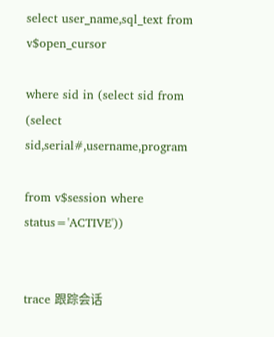select user_name,sql_text from v$open_cursor

where sid in (select sid from (select sid,serial#,username,program

from v$session where status='ACTIVE'))


trace 跟踪会话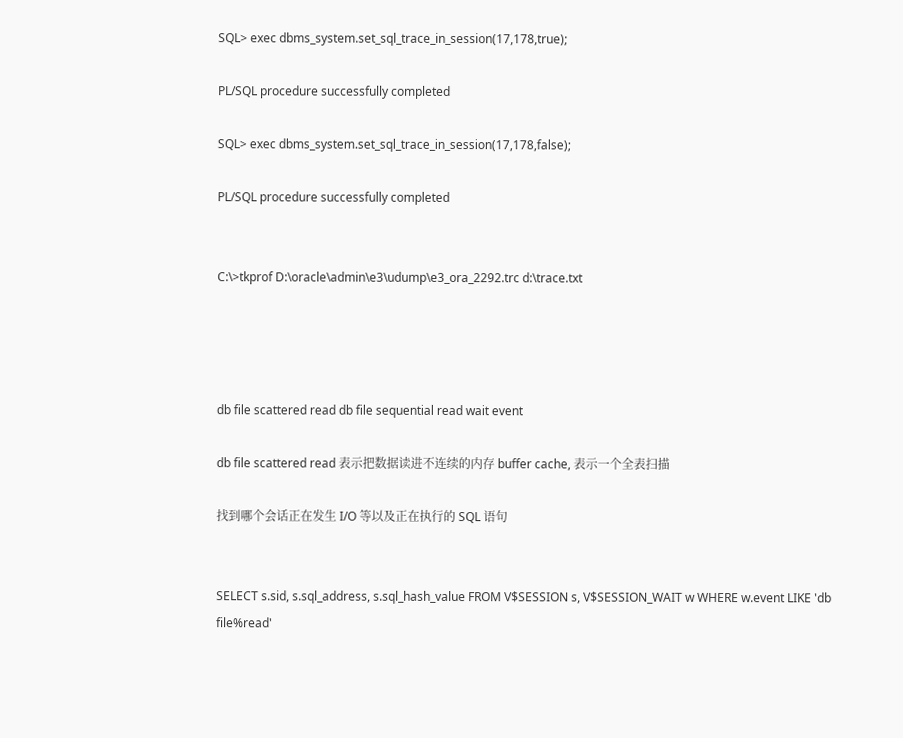SQL> exec dbms_system.set_sql_trace_in_session(17,178,true);

PL/SQL procedure successfully completed

SQL> exec dbms_system.set_sql_trace_in_session(17,178,false);

PL/SQL procedure successfully completed


C:\>tkprof D:\oracle\admin\e3\udump\e3_ora_2292.trc d:\trace.txt




db file scattered read db file sequential read wait event

db file scattered read 表示把数据读进不连续的内存 buffer cache, 表示一个全表扫描

找到哪个会话正在发生 I/O 等以及正在执行的 SQL 语句


SELECT s.sid, s.sql_address, s.sql_hash_value FROM V$SESSION s, V$SESSION_WAIT w WHERE w.event LIKE 'db file%read'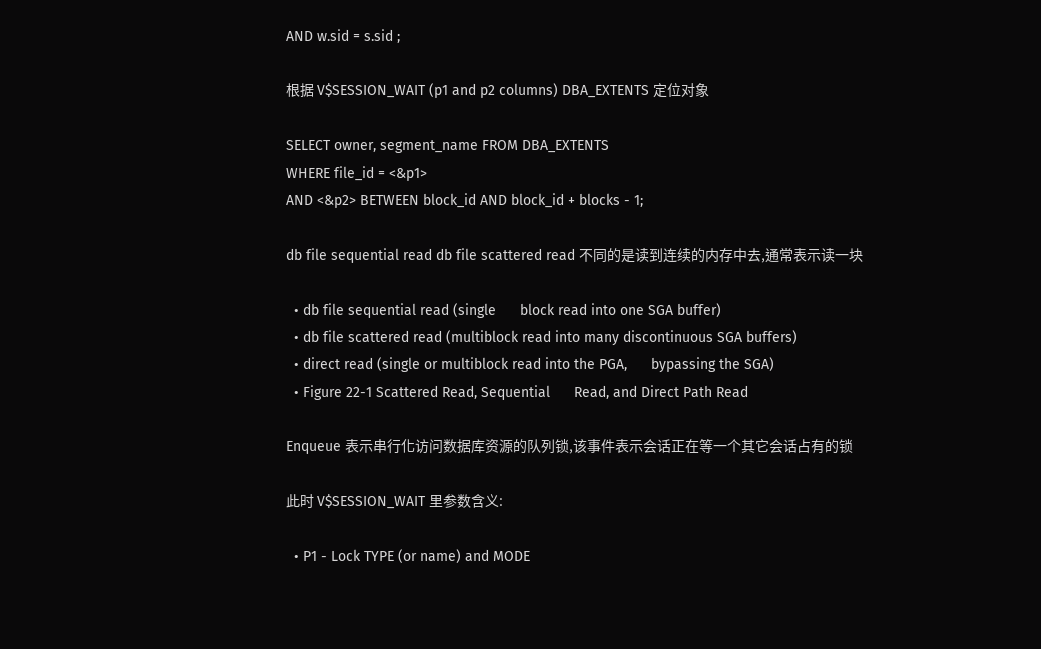AND w.sid = s.sid ;

根据 V$SESSION_WAIT (p1 and p2 columns) DBA_EXTENTS 定位对象

SELECT owner, segment_name FROM DBA_EXTENTS
WHERE file_id = <&p1>
AND <&p2> BETWEEN block_id AND block_id + blocks - 1;

db file sequential read db file scattered read 不同的是读到连续的内存中去,通常表示读一块

  • db file sequential read (single      block read into one SGA buffer)
  • db file scattered read (multiblock read into many discontinuous SGA buffers)
  • direct read (single or multiblock read into the PGA,      bypassing the SGA)
  • Figure 22-1 Scattered Read, Sequential      Read, and Direct Path Read

Enqueue 表示串行化访问数据库资源的队列锁,该事件表示会话正在等一个其它会话占有的锁

此时 V$SESSION_WAIT 里参数含义:

  • P1 - Lock TYPE (or name) and MODE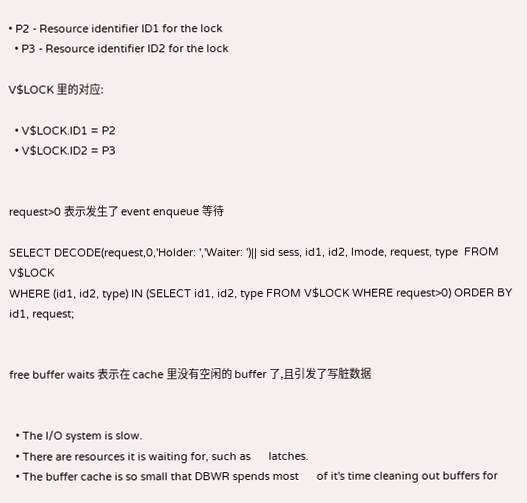• P2 - Resource identifier ID1 for the lock
  • P3 - Resource identifier ID2 for the lock

V$LOCK 里的对应:

  • V$LOCK.ID1 = P2
  • V$LOCK.ID2 = P3


request>0 表示发生了 event enqueue 等待

SELECT DECODE(request,0,'Holder: ','Waiter: ')|| sid sess, id1, id2, lmode, request, type  FROM V$LOCK
WHERE (id1, id2, type) IN (SELECT id1, id2, type FROM V$LOCK WHERE request>0) ORDER BY id1, request;


free buffer waits 表示在 cache 里没有空闲的 buffer 了,且引发了写脏数据


  • The I/O system is slow.
  • There are resources it is waiting for, such as      latches.
  • The buffer cache is so small that DBWR spends most      of it's time cleaning out buffers for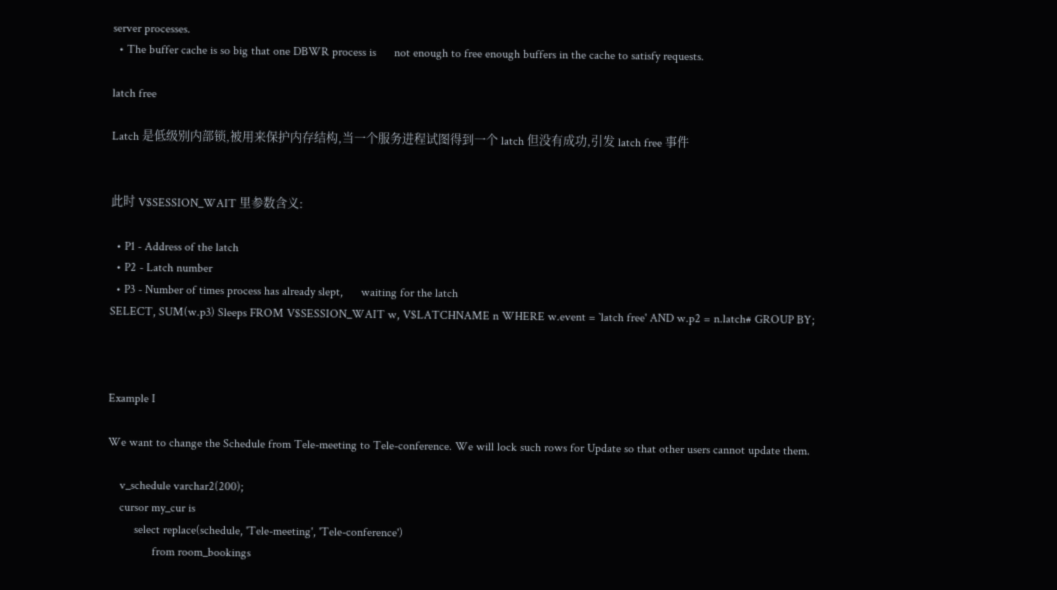server processes.
  • The buffer cache is so big that one DBWR process is      not enough to free enough buffers in the cache to satisfy requests.

latch free

Latch 是低级别内部锁,被用来保护内存结构,当一个服务进程试图得到一个 latch 但没有成功,引发 latch free 事件


此时 V$SESSION_WAIT 里参数含义:

  • P1 - Address of the latch
  • P2 - Latch number
  • P3 - Number of times process has already slept,      waiting for the latch
SELECT, SUM(w.p3) Sleeps FROM V$SESSION_WAIT w, V$LATCHNAME n WHERE w.event = `latch free' AND w.p2 = n.latch# GROUP BY;



Example I

We want to change the Schedule from Tele-meeting to Tele-conference. We will lock such rows for Update so that other users cannot update them.

    v_schedule varchar2(200);
    cursor my_cur is
         select replace(schedule, 'Tele-meeting', 'Tele-conference')
               from room_bookings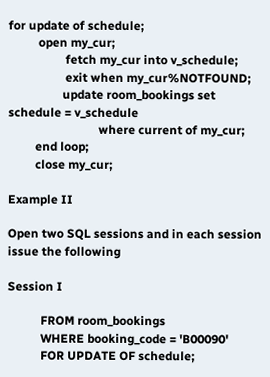for update of schedule;
          open my_cur;
                   fetch my_cur into v_schedule;
                   exit when my_cur%NOTFOUND;
                  update room_bookings set schedule = v_schedule
                              where current of my_cur;
         end loop;
         close my_cur;

Example II

Open two SQL sessions and in each session issue the following

Session I

           FROM room_bookings
           WHERE booking_code = 'B00090'
           FOR UPDATE OF schedule;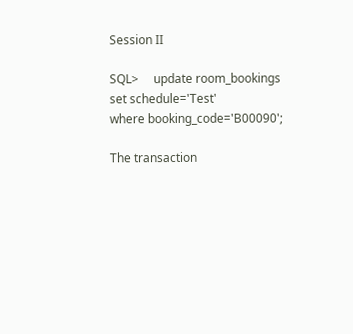Session II

SQL>     update room_bookings
set schedule='Test'
where booking_code='B00090';

The transaction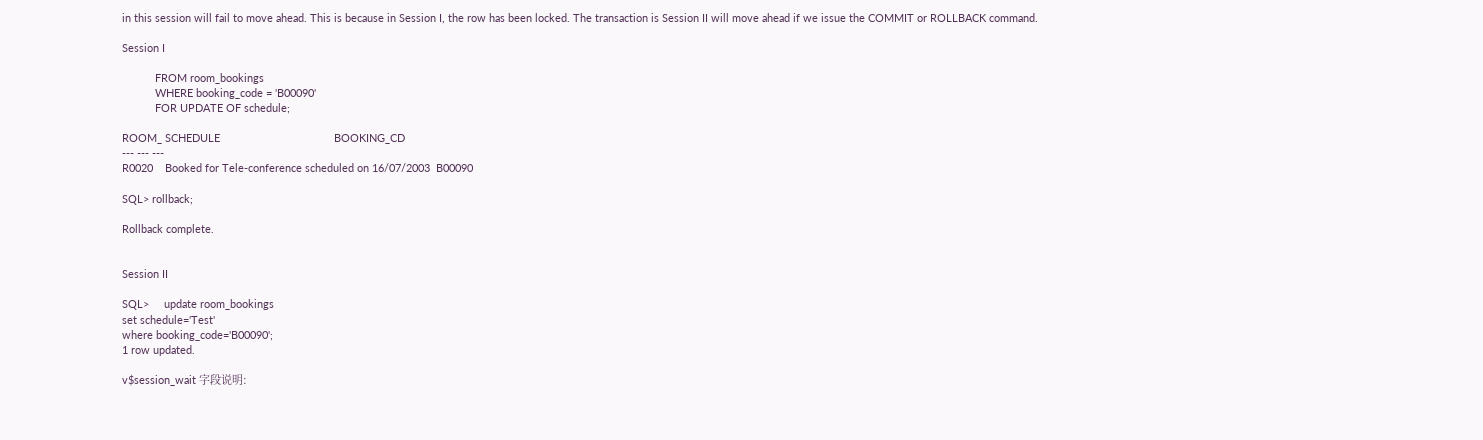in this session will fail to move ahead. This is because in Session I, the row has been locked. The transaction is Session II will move ahead if we issue the COMMIT or ROLLBACK command.

Session I

           FROM room_bookings
           WHERE booking_code = 'B00090'
           FOR UPDATE OF schedule;

ROOM_ SCHEDULE                                      BOOKING_CD
--- --- ---
R0020    Booked for Tele-conference scheduled on 16/07/2003  B00090

SQL> rollback;

Rollback complete.


Session II

SQL>     update room_bookings
set schedule='Test'
where booking_code='B00090';
1 row updated.

v$session_wait 字段说明: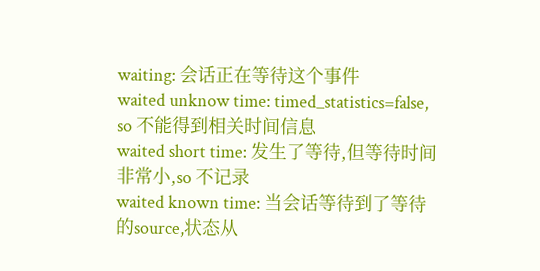waiting: 会话正在等待这个事件
waited unknow time: timed_statistics=false, so 不能得到相关时间信息
waited short time: 发生了等待,但等待时间非常小,so 不记录
waited known time: 当会话等待到了等待的source,状态从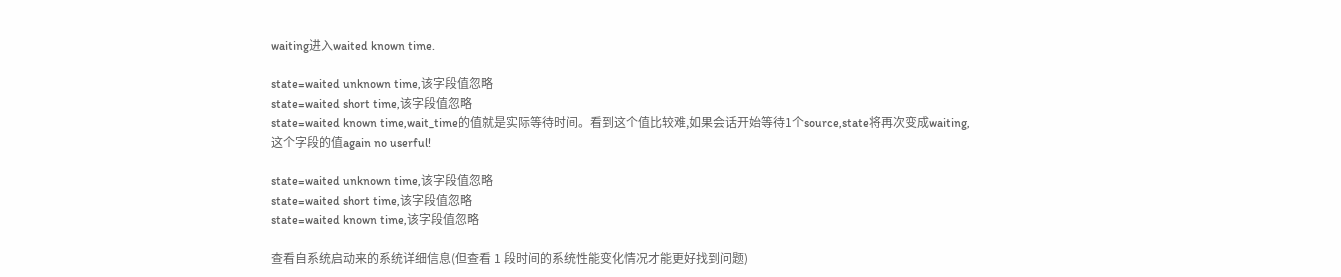waiting进入waited known time.

state=waited unknown time,该字段值忽略
state=waited short time,该字段值忽略
state=waited known time,wait_time的值就是实际等待时间。看到这个值比较难,如果会话开始等待1个source,state将再次变成waiting,这个字段的值again no userful!

state=waited unknown time,该字段值忽略
state=waited short time,该字段值忽略
state=waited known time,该字段值忽略

查看自系统启动来的系统详细信息(但查看 1 段时间的系统性能变化情况才能更好找到问题)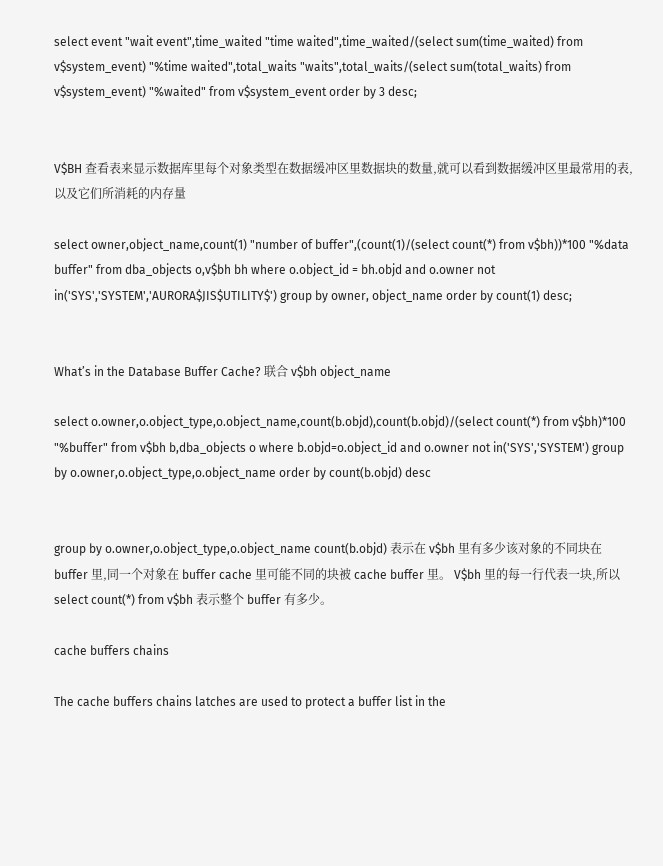select event "wait event",time_waited "time waited",time_waited/(select sum(time_waited) from v$system_event) "%time waited",total_waits "waits",total_waits/(select sum(total_waits) from v$system_event) "%waited" from v$system_event order by 3 desc;


V$BH 查看表来显示数据库里每个对象类型在数据缓冲区里数据块的数量,就可以看到数据缓冲区里最常用的表,以及它们所消耗的内存量

select owner,object_name,count(1) "number of buffer",(count(1)/(select count(*) from v$bh))*100 "%data buffer" from dba_objects o,v$bh bh where o.object_id = bh.objd and o.owner not in('SYS','SYSTEM','AURORA$JIS$UTILITY$') group by owner, object_name order by count(1) desc;


What’s in the Database Buffer Cache? 联合 v$bh object_name

select o.owner,o.object_type,o.object_name,count(b.objd),count(b.objd)/(select count(*) from v$bh)*100 "%buffer" from v$bh b,dba_objects o where b.objd=o.object_id and o.owner not in('SYS','SYSTEM') group by o.owner,o.object_type,o.object_name order by count(b.objd) desc


group by o.owner,o.object_type,o.object_name count(b.objd) 表示在 v$bh 里有多少该对象的不同块在 buffer 里,同一个对象在 buffer cache 里可能不同的块被 cache buffer 里。 V$bh 里的每一行代表一块,所以 select count(*) from v$bh 表示整个 buffer 有多少。

cache buffers chains

The cache buffers chains latches are used to protect a buffer list in the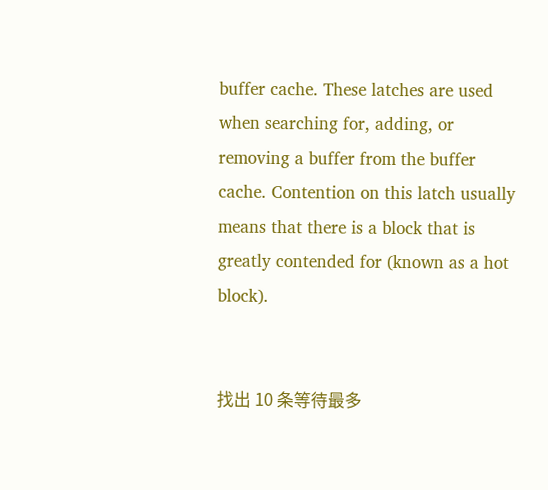buffer cache. These latches are used when searching for, adding, or removing a buffer from the buffer cache. Contention on this latch usually means that there is a block that is greatly contended for (known as a hot block).


找出 10 条等待最多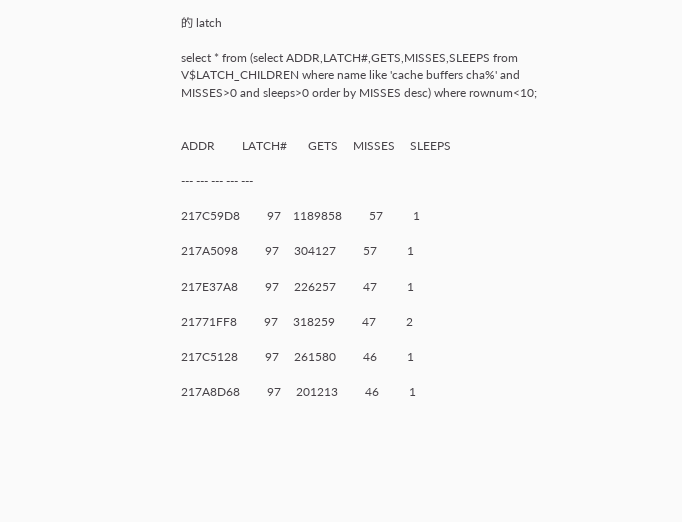的 latch

select * from (select ADDR,LATCH#,GETS,MISSES,SLEEPS from V$LATCH_CHILDREN where name like 'cache buffers cha%' and MISSES>0 and sleeps>0 order by MISSES desc) where rownum<10;


ADDR         LATCH#       GETS     MISSES     SLEEPS

--- --- --- --- ---

217C59D8         97    1189858         57          1

217A5098         97     304127         57          1

217E37A8         97     226257         47          1

21771FF8         97     318259         47          2

217C5128         97     261580         46          1

217A8D68         97     201213         46          1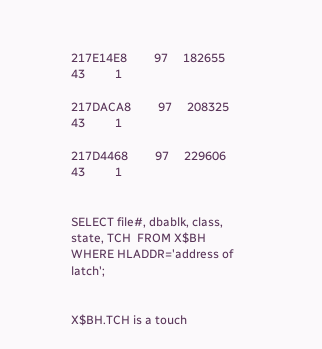217E14E8         97     182655         43          1

217DACA8         97     208325         43          1

217D4468         97     229606         43          1


SELECT file#, dbablk, class, state, TCH  FROM X$BH WHERE HLADDR='address of latch';


X$BH.TCH is a touch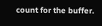count for the buffer.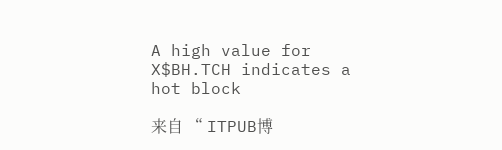A high value for X$BH.TCH indicates a hot block

来自 “ ITPUB博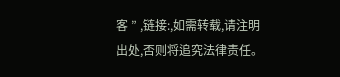客 ” ,链接:,如需转载,请注明出处,否则将追究法律责任。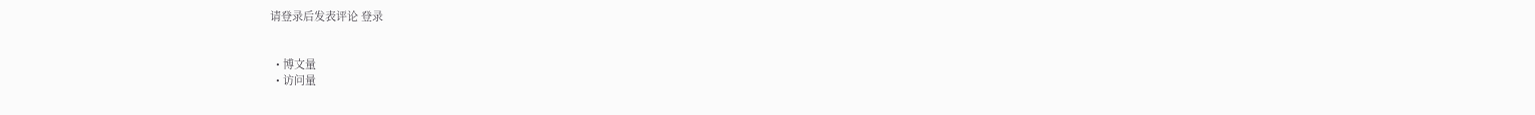请登录后发表评论 登录


  • 博文量
  • 访问量